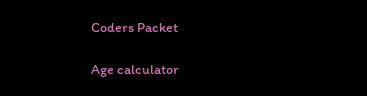Coders Packet

Age calculator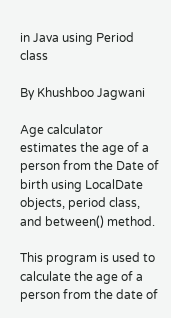in Java using Period class

By Khushboo Jagwani

Age calculator estimates the age of a person from the Date of birth using LocalDate objects, period class, and between() method.

This program is used to calculate the age of a person from the date of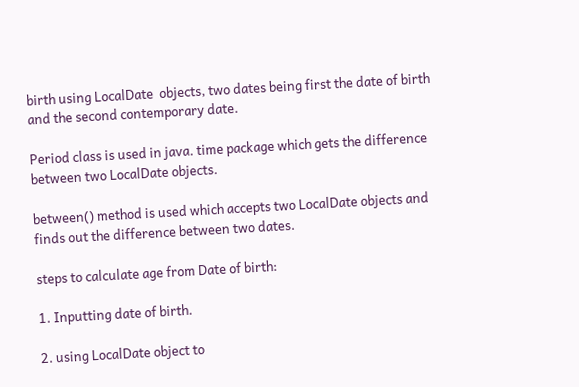birth using LocalDate  objects, two dates being first the date of birth and the second contemporary date.

Period class is used in java. time package which gets the difference between two LocalDate objects.

between() method is used which accepts two LocalDate objects and finds out the difference between two dates.

steps to calculate age from Date of birth:

1. Inputting date of birth.

2. using LocalDate object to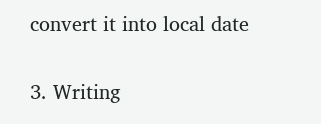convert it into local date

3. Writing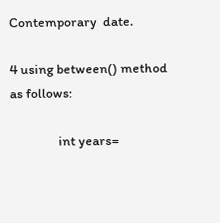Contemporary  date.

4 using between() method as follows:

                int years=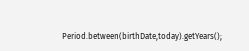Period.between(birthDate,today).getYears();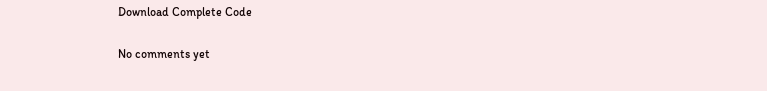Download Complete Code


No comments yet